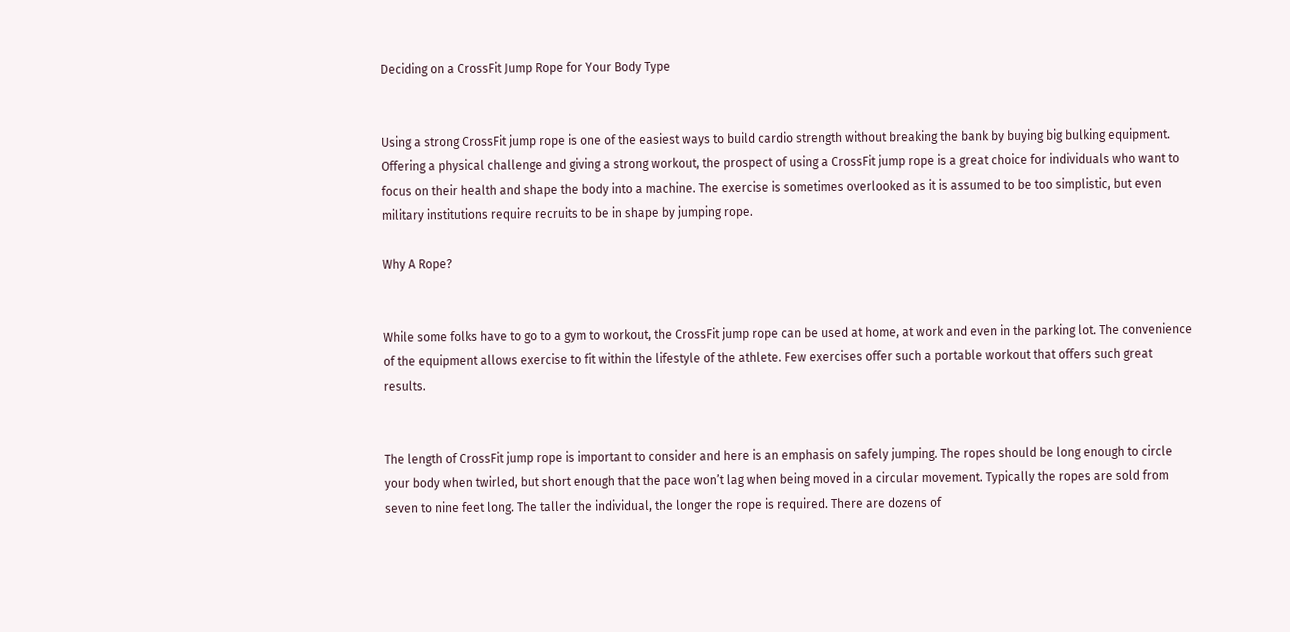Deciding on a CrossFit Jump Rope for Your Body Type


Using a strong CrossFit jump rope is one of the easiest ways to build cardio strength without breaking the bank by buying big bulking equipment. Offering a physical challenge and giving a strong workout, the prospect of using a CrossFit jump rope is a great choice for individuals who want to focus on their health and shape the body into a machine. The exercise is sometimes overlooked as it is assumed to be too simplistic, but even military institutions require recruits to be in shape by jumping rope.

Why A Rope?


While some folks have to go to a gym to workout, the CrossFit jump rope can be used at home, at work and even in the parking lot. The convenience of the equipment allows exercise to fit within the lifestyle of the athlete. Few exercises offer such a portable workout that offers such great results.


The length of CrossFit jump rope is important to consider and here is an emphasis on safely jumping. The ropes should be long enough to circle your body when twirled, but short enough that the pace won’t lag when being moved in a circular movement. Typically the ropes are sold from seven to nine feet long. The taller the individual, the longer the rope is required. There are dozens of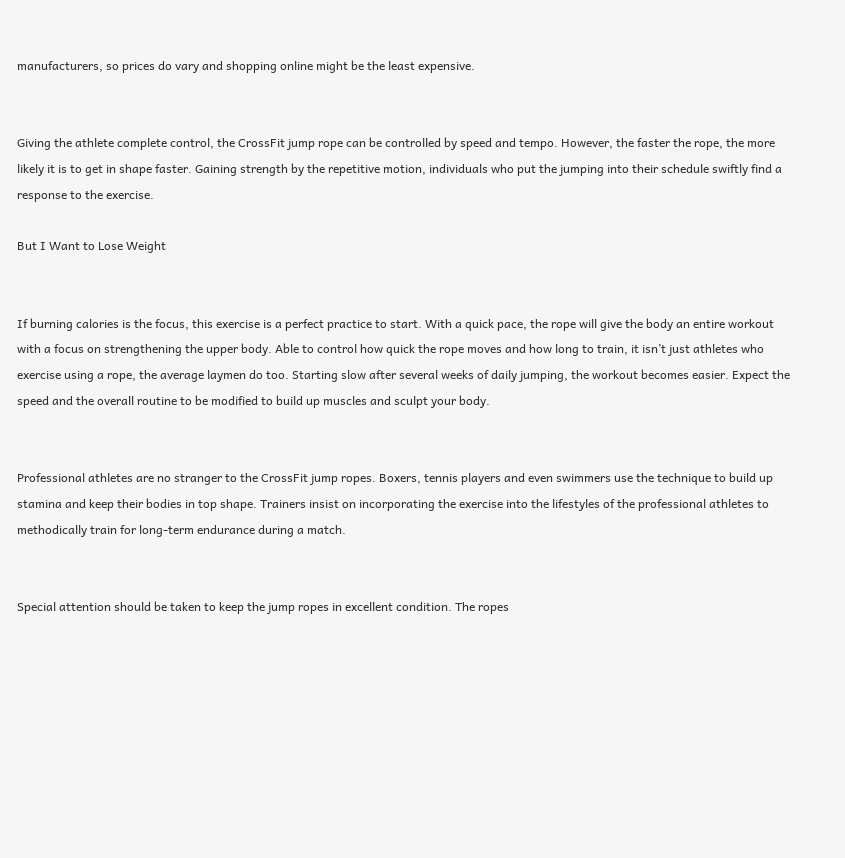manufacturers, so prices do vary and shopping online might be the least expensive.


Giving the athlete complete control, the CrossFit jump rope can be controlled by speed and tempo. However, the faster the rope, the more likely it is to get in shape faster. Gaining strength by the repetitive motion, individuals who put the jumping into their schedule swiftly find a response to the exercise.

But I Want to Lose Weight


If burning calories is the focus, this exercise is a perfect practice to start. With a quick pace, the rope will give the body an entire workout with a focus on strengthening the upper body. Able to control how quick the rope moves and how long to train, it isn’t just athletes who exercise using a rope, the average laymen do too. Starting slow after several weeks of daily jumping, the workout becomes easier. Expect the speed and the overall routine to be modified to build up muscles and sculpt your body.


Professional athletes are no stranger to the CrossFit jump ropes. Boxers, tennis players and even swimmers use the technique to build up stamina and keep their bodies in top shape. Trainers insist on incorporating the exercise into the lifestyles of the professional athletes to methodically train for long-term endurance during a match.


Special attention should be taken to keep the jump ropes in excellent condition. The ropes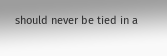should never be tied in a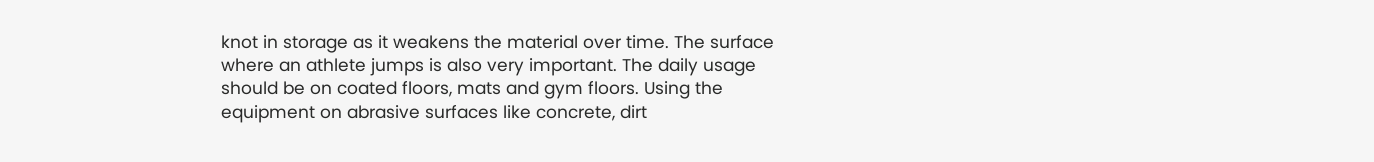knot in storage as it weakens the material over time. The surface where an athlete jumps is also very important. The daily usage should be on coated floors, mats and gym floors. Using the equipment on abrasive surfaces like concrete, dirt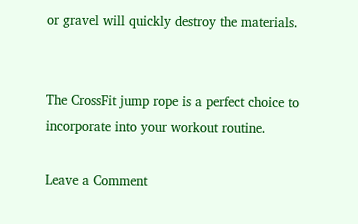or gravel will quickly destroy the materials.


The CrossFit jump rope is a perfect choice to incorporate into your workout routine.

Leave a Comment